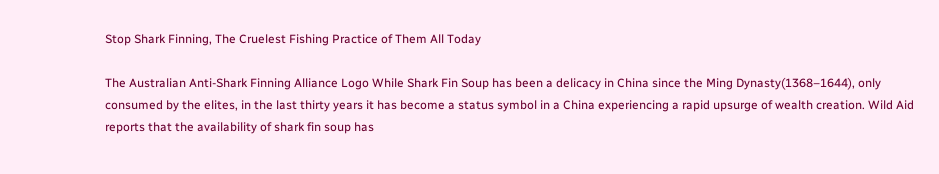Stop Shark Finning, The Cruelest Fishing Practice of Them All Today

The Australian Anti-Shark Finning Alliance Logo While Shark Fin Soup has been a delicacy in China since the Ming Dynasty(1368–1644), only consumed by the elites, in the last thirty years it has become a status symbol in a China experiencing a rapid upsurge of wealth creation. Wild Aid reports that the availability of shark fin soup has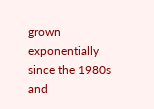grown exponentially since the 1980s and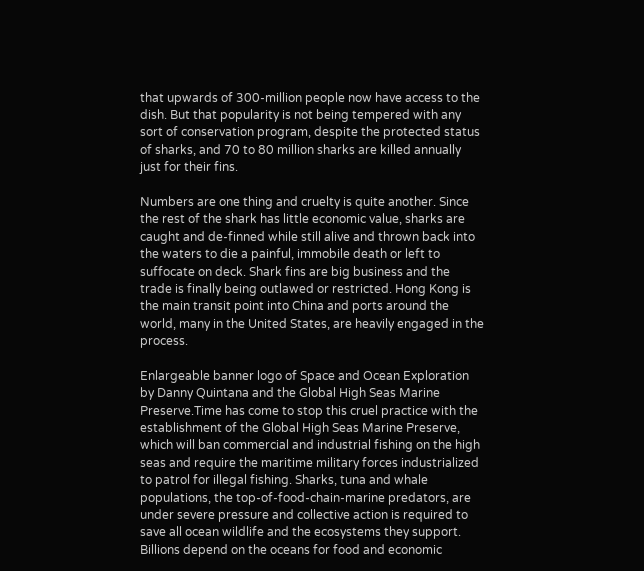that upwards of 300-million people now have access to the dish. But that popularity is not being tempered with any sort of conservation program, despite the protected status of sharks, and 70 to 80 million sharks are killed annually just for their fins.

Numbers are one thing and cruelty is quite another. Since the rest of the shark has little economic value, sharks are caught and de-finned while still alive and thrown back into the waters to die a painful, immobile death or left to suffocate on deck. Shark fins are big business and the trade is finally being outlawed or restricted. Hong Kong is the main transit point into China and ports around the world, many in the United States, are heavily engaged in the process.

Enlargeable banner logo of Space and Ocean Exploration by Danny Quintana and the Global High Seas Marine Preserve.Time has come to stop this cruel practice with the establishment of the Global High Seas Marine Preserve, which will ban commercial and industrial fishing on the high seas and require the maritime military forces industrialized to patrol for illegal fishing. Sharks, tuna and whale populations, the top-of-food-chain-marine predators, are under severe pressure and collective action is required to save all ocean wildlife and the ecosystems they support. Billions depend on the oceans for food and economic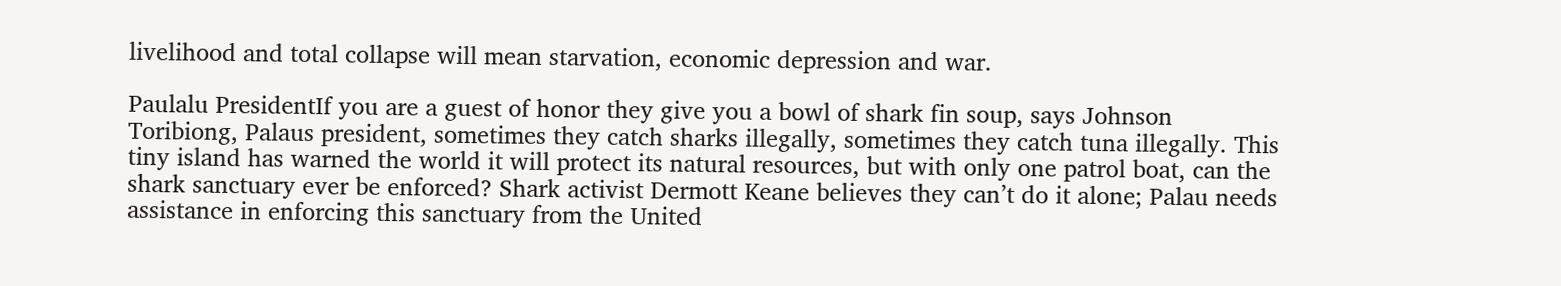livelihood and total collapse will mean starvation, economic depression and war.

Paulalu PresidentIf you are a guest of honor they give you a bowl of shark fin soup, says Johnson Toribiong, Palaus president, sometimes they catch sharks illegally, sometimes they catch tuna illegally. This tiny island has warned the world it will protect its natural resources, but with only one patrol boat, can the shark sanctuary ever be enforced? Shark activist Dermott Keane believes they can’t do it alone; Palau needs assistance in enforcing this sanctuary from the United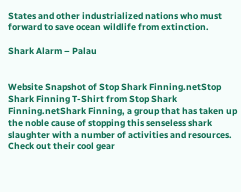States and other industrialized nations who must forward to save ocean wildlife from extinction.

Shark Alarm – Palau


Website Snapshot of Stop Shark Finning.netStop Shark Finning T-Shirt from Stop Shark Finning.netShark Finning, a group that has taken up the noble cause of stopping this senseless shark slaughter with a number of activities and resources. Check out their cool gear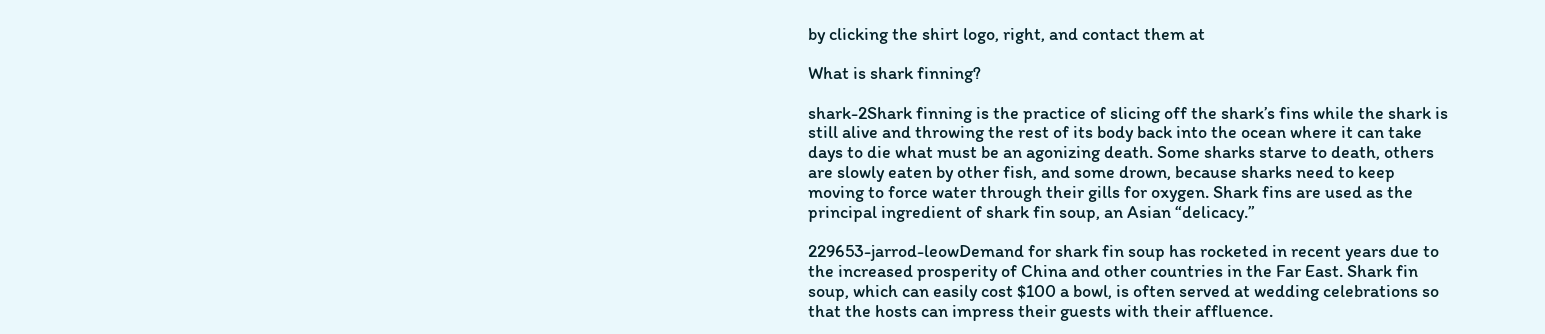by clicking the shirt logo, right, and contact them at

What is shark finning?

shark-2Shark finning is the practice of slicing off the shark’s fins while the shark is still alive and throwing the rest of its body back into the ocean where it can take days to die what must be an agonizing death. Some sharks starve to death, others are slowly eaten by other fish, and some drown, because sharks need to keep moving to force water through their gills for oxygen. Shark fins are used as the principal ingredient of shark fin soup, an Asian “delicacy.”

229653-jarrod-leowDemand for shark fin soup has rocketed in recent years due to the increased prosperity of China and other countries in the Far East. Shark fin soup, which can easily cost $100 a bowl, is often served at wedding celebrations so that the hosts can impress their guests with their affluence.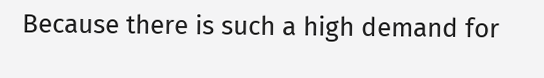Because there is such a high demand for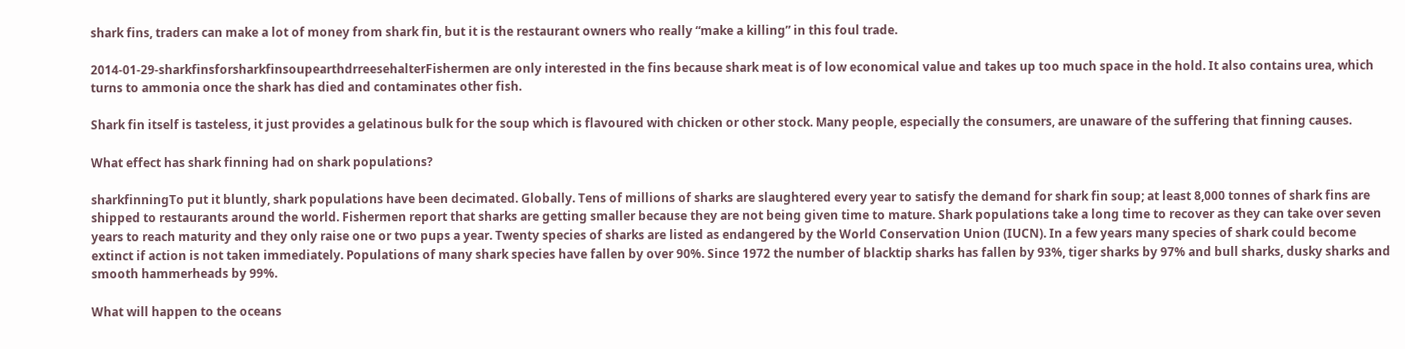shark fins, traders can make a lot of money from shark fin, but it is the restaurant owners who really “make a killing” in this foul trade.

2014-01-29-sharkfinsforsharkfinsoupearthdrreesehalterFishermen are only interested in the fins because shark meat is of low economical value and takes up too much space in the hold. It also contains urea, which turns to ammonia once the shark has died and contaminates other fish.

Shark fin itself is tasteless, it just provides a gelatinous bulk for the soup which is flavoured with chicken or other stock. Many people, especially the consumers, are unaware of the suffering that finning causes.

What effect has shark finning had on shark populations?

sharkfinningTo put it bluntly, shark populations have been decimated. Globally. Tens of millions of sharks are slaughtered every year to satisfy the demand for shark fin soup; at least 8,000 tonnes of shark fins are shipped to restaurants around the world. Fishermen report that sharks are getting smaller because they are not being given time to mature. Shark populations take a long time to recover as they can take over seven years to reach maturity and they only raise one or two pups a year. Twenty species of sharks are listed as endangered by the World Conservation Union (IUCN). In a few years many species of shark could become extinct if action is not taken immediately. Populations of many shark species have fallen by over 90%. Since 1972 the number of blacktip sharks has fallen by 93%, tiger sharks by 97% and bull sharks, dusky sharks and smooth hammerheads by 99%.

What will happen to the oceans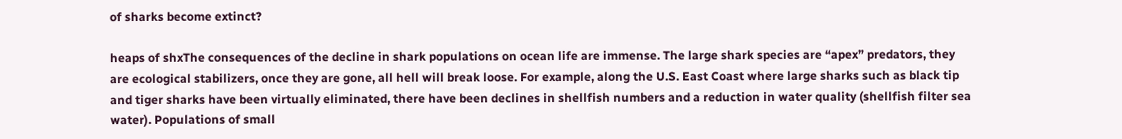of sharks become extinct?

heaps of shxThe consequences of the decline in shark populations on ocean life are immense. The large shark species are “apex” predators, they are ecological stabilizers, once they are gone, all hell will break loose. For example, along the U.S. East Coast where large sharks such as black tip and tiger sharks have been virtually eliminated, there have been declines in shellfish numbers and a reduction in water quality (shellfish filter sea water). Populations of small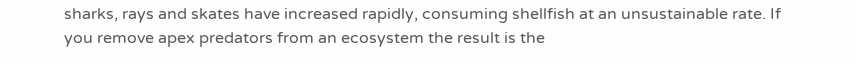sharks, rays and skates have increased rapidly, consuming shellfish at an unsustainable rate. If you remove apex predators from an ecosystem the result is the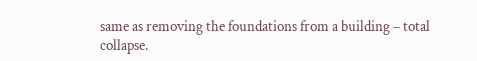same as removing the foundations from a building – total collapse.